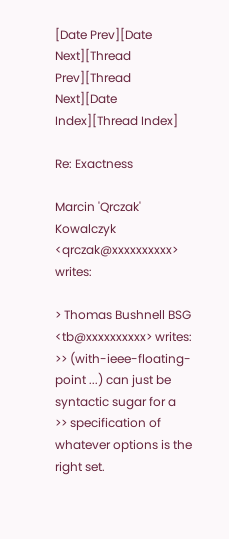[Date Prev][Date Next][Thread Prev][Thread Next][Date Index][Thread Index]

Re: Exactness

Marcin 'Qrczak' Kowalczyk <qrczak@xxxxxxxxxx> writes:

> Thomas Bushnell BSG <tb@xxxxxxxxxx> writes:
>> (with-ieee-floating-point ...) can just be syntactic sugar for a
>> specification of whatever options is the right set.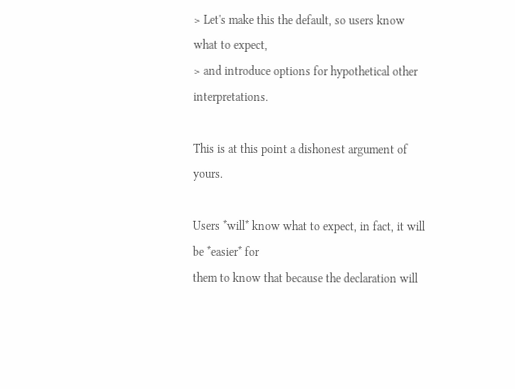> Let's make this the default, so users know what to expect,
> and introduce options for hypothetical other interpretations.

This is at this point a dishonest argument of yours.

Users *will* know what to expect, in fact, it will be *easier* for
them to know that because the declaration will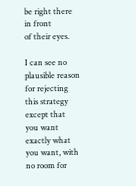be right there in front
of their eyes.

I can see no plausible reason for rejecting this strategy except that
you want exactly what you want, with no room for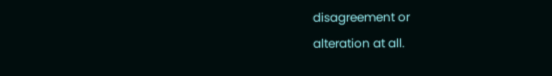disagreement or
alteration at all.